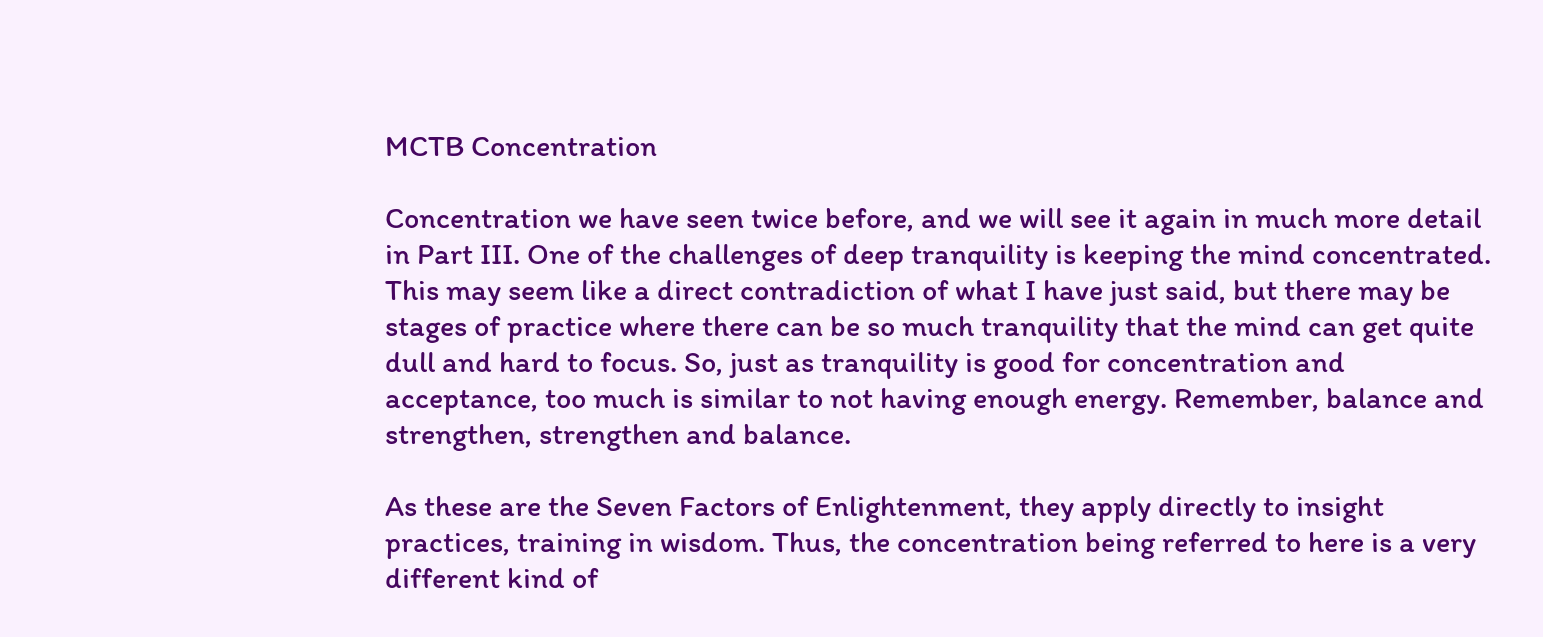MCTB Concentration

Concentration we have seen twice before, and we will see it again in much more detail in Part III. One of the challenges of deep tranquility is keeping the mind concentrated. This may seem like a direct contradiction of what I have just said, but there may be stages of practice where there can be so much tranquility that the mind can get quite dull and hard to focus. So, just as tranquility is good for concentration and acceptance, too much is similar to not having enough energy. Remember, balance and strengthen, strengthen and balance.

As these are the Seven Factors of Enlightenment, they apply directly to insight practices, training in wisdom. Thus, the concentration being referred to here is a very different kind of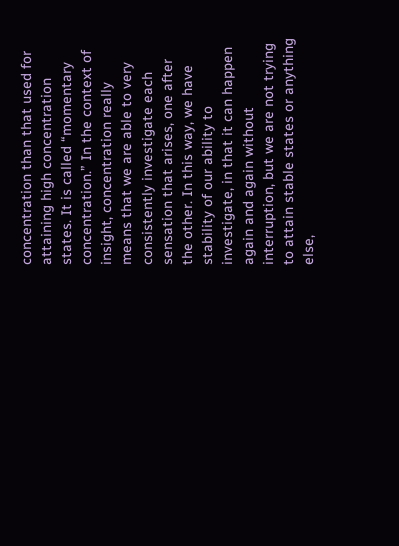concentration than that used for attaining high concentration states. It is called “momentary concentration.” In the context of insight, concentration really means that we are able to very consistently investigate each sensation that arises, one after the other. In this way, we have stability of our ability to investigate, in that it can happen again and again without interruption, but we are not trying to attain stable states or anything else,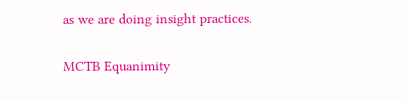as we are doing insight practices.

MCTB Equanimity